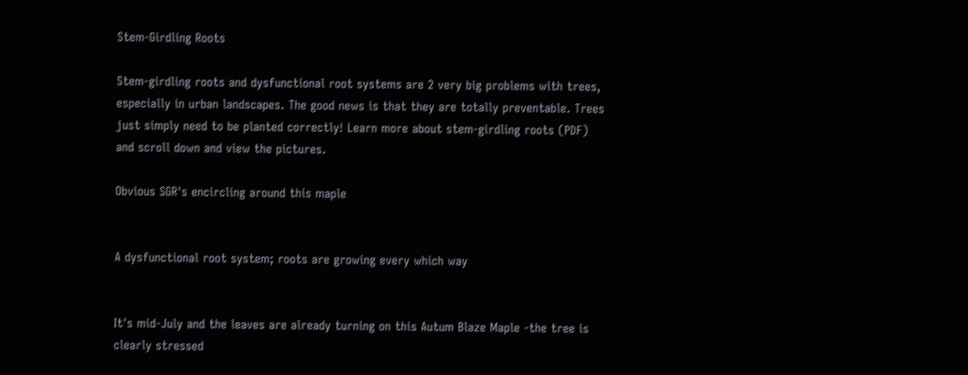Stem-Girdling Roots

Stem-girdling roots and dysfunctional root systems are 2 very big problems with trees, especially in urban landscapes. The good news is that they are totally preventable. Trees just simply need to be planted correctly! Learn more about stem-girdling roots (PDF) and scroll down and view the pictures.

Obvious SGR's encircling around this maple


A dysfunctional root system; roots are growing every which way


It's mid-July and the leaves are already turning on this Autum Blaze Maple -the tree is clearly stressed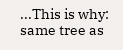...This is why: same tree as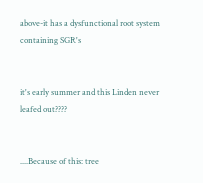above-it has a dysfunctional root system containing SGR's


it's early summer and this Linden never leafed out????


....Because of this: tree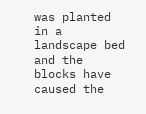was planted in a landscape bed and the blocks have caused the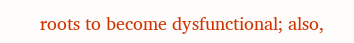roots to become dysfunctional; also,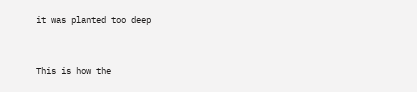it was planted too deep


This is how the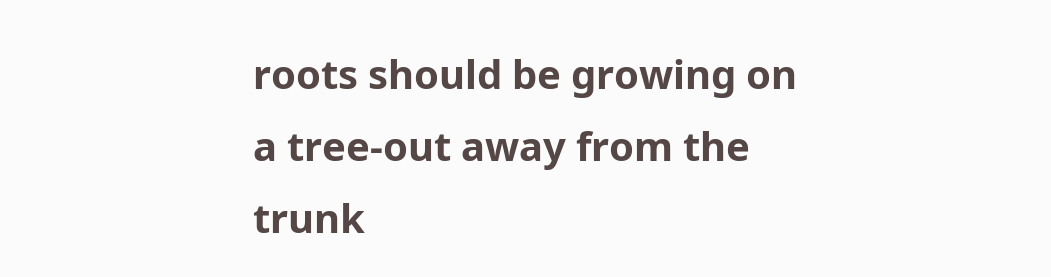roots should be growing on a tree-out away from the trunk